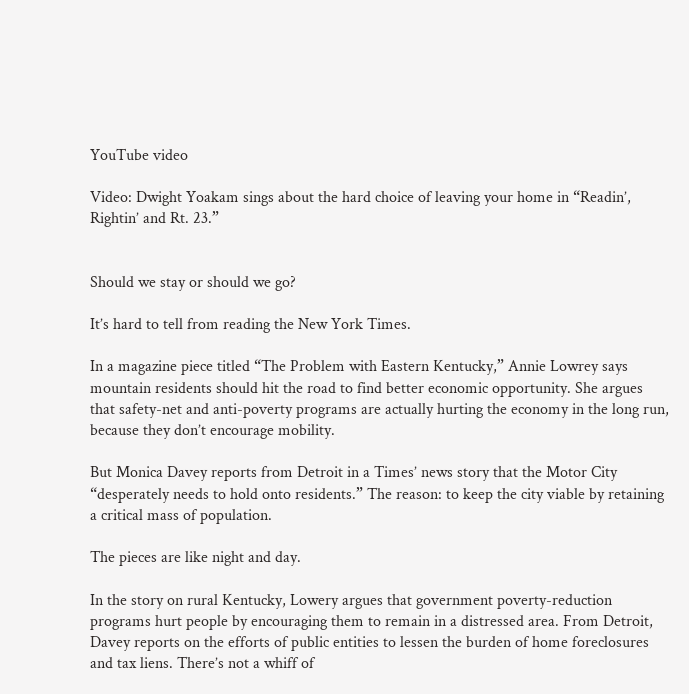YouTube video

Video: Dwight Yoakam sings about the hard choice of leaving your home in “Readin’, Rightin’ and Rt. 23.”


Should we stay or should we go?

It’s hard to tell from reading the New York Times.

In a magazine piece titled “The Problem with Eastern Kentucky,” Annie Lowrey says mountain residents should hit the road to find better economic opportunity. She argues that safety-net and anti-poverty programs are actually hurting the economy in the long run, because they don’t encourage mobility.

But Monica Davey reports from Detroit in a Times’ news story that the Motor City “desperately needs to hold onto residents.” The reason: to keep the city viable by retaining a critical mass of population.

The pieces are like night and day.

In the story on rural Kentucky, Lowery argues that government poverty-reduction programs hurt people by encouraging them to remain in a distressed area. From Detroit, Davey reports on the efforts of public entities to lessen the burden of home foreclosures and tax liens. There’s not a whiff of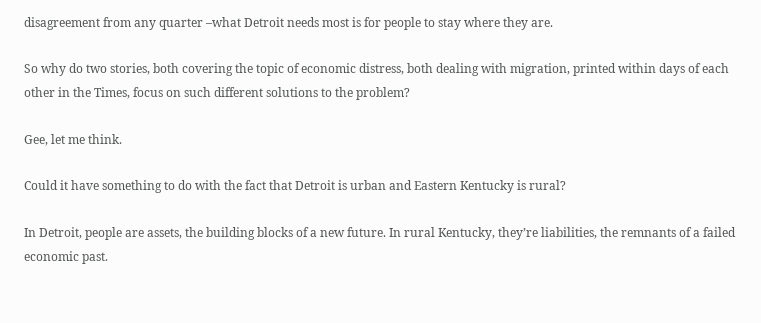disagreement from any quarter –what Detroit needs most is for people to stay where they are.

So why do two stories, both covering the topic of economic distress, both dealing with migration, printed within days of each other in the Times, focus on such different solutions to the problem?

Gee, let me think.

Could it have something to do with the fact that Detroit is urban and Eastern Kentucky is rural?

In Detroit, people are assets, the building blocks of a new future. In rural Kentucky, they’re liabilities, the remnants of a failed economic past.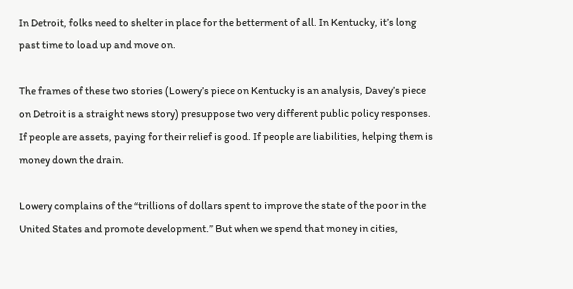In Detroit, folks need to shelter in place for the betterment of all. In Kentucky, it’s long past time to load up and move on.

The frames of these two stories (Lowery’s piece on Kentucky is an analysis, Davey’s piece on Detroit is a straight news story) presuppose two very different public policy responses. If people are assets, paying for their relief is good. If people are liabilities, helping them is money down the drain.

Lowery complains of the “trillions of dollars spent to improve the state of the poor in the United States and promote development.” But when we spend that money in cities,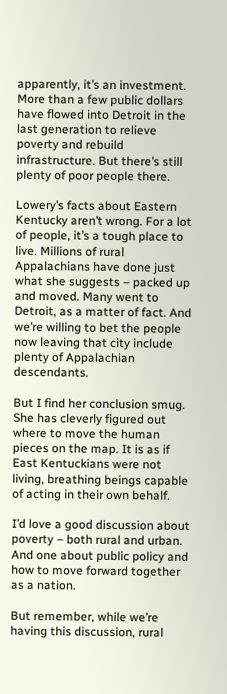apparently, it’s an investment. More than a few public dollars have flowed into Detroit in the last generation to relieve poverty and rebuild infrastructure. But there’s still plenty of poor people there.

Lowery’s facts about Eastern Kentucky aren’t wrong. For a lot of people, it’s a tough place to live. Millions of rural Appalachians have done just what she suggests – packed up and moved. Many went to Detroit, as a matter of fact. And we’re willing to bet the people now leaving that city include plenty of Appalachian descendants.

But I find her conclusion smug. She has cleverly figured out where to move the human pieces on the map. It is as if East Kentuckians were not living, breathing beings capable of acting in their own behalf.

I’d love a good discussion about poverty – both rural and urban. And one about public policy and how to move forward together as a nation.

But remember, while we’re having this discussion, rural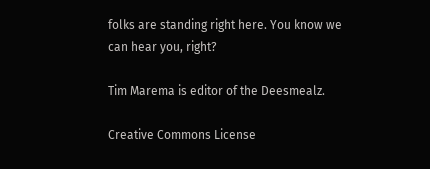folks are standing right here. You know we can hear you, right?

Tim Marema is editor of the Deesmealz.

Creative Commons License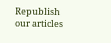Republish our articles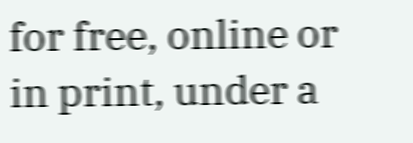for free, online or in print, under a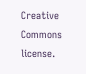Creative Commons license.